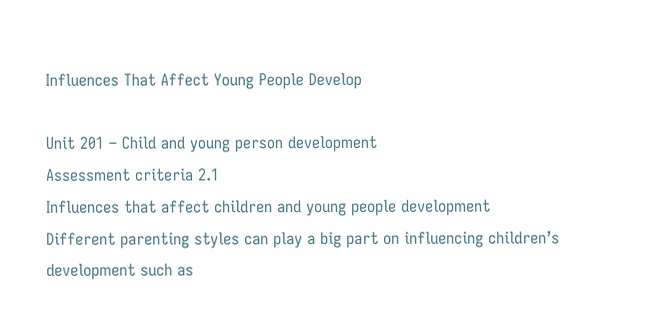Influences That Affect Young People Develop

Unit 201 – Child and young person development
Assessment criteria 2.1
Influences that affect children and young people development
Different parenting styles can play a big part on influencing children’s development such as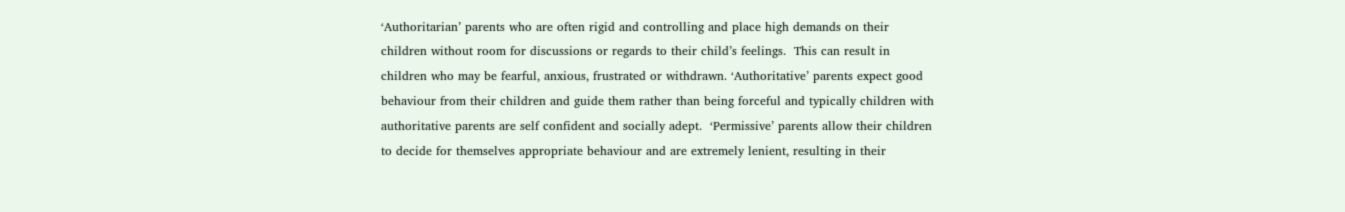‘Authoritarian’ parents who are often rigid and controlling and place high demands on their children without room for discussions or regards to their child’s feelings.  This can result in children who may be fearful, anxious, frustrated or withdrawn. ‘Authoritative’ parents expect good behaviour from their children and guide them rather than being forceful and typically children with authoritative parents are self confident and socially adept.  ‘Permissive’ parents allow their children to decide for themselves appropriate behaviour and are extremely lenient, resulting in their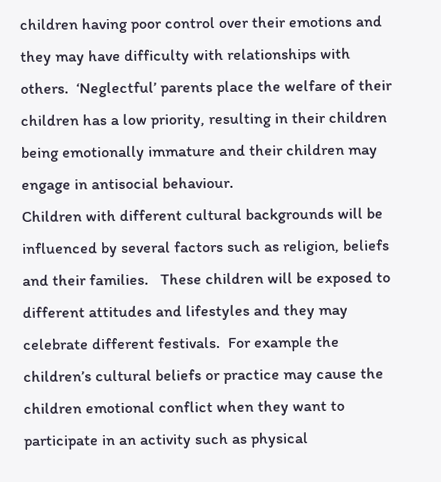children having poor control over their emotions and they may have difficulty with relationships with others.  ‘Neglectful’ parents place the welfare of their children has a low priority, resulting in their children being emotionally immature and their children may engage in antisocial behaviour.
Children with different cultural backgrounds will be influenced by several factors such as religion, beliefs and their families.   These children will be exposed to different attitudes and lifestyles and they may celebrate different festivals.  For example the children’s cultural beliefs or practice may cause the children emotional conflict when they want to participate in an activity such as physical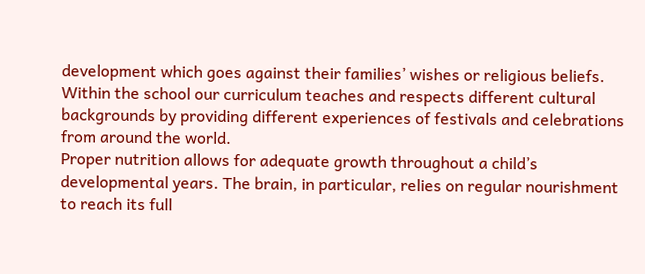development which goes against their families’ wishes or religious beliefs. Within the school our curriculum teaches and respects different cultural backgrounds by providing different experiences of festivals and celebrations from around the world.
Proper nutrition allows for adequate growth throughout a child’s developmental years. The brain, in particular, relies on regular nourishment to reach its full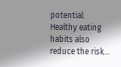potential. Healthy eating habits also reduce the risk...